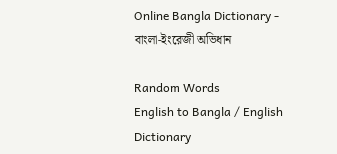Online Bangla Dictionary - বাংলা-ইংরেজী অভিধান

Random Words
English to Bangla / English Dictionary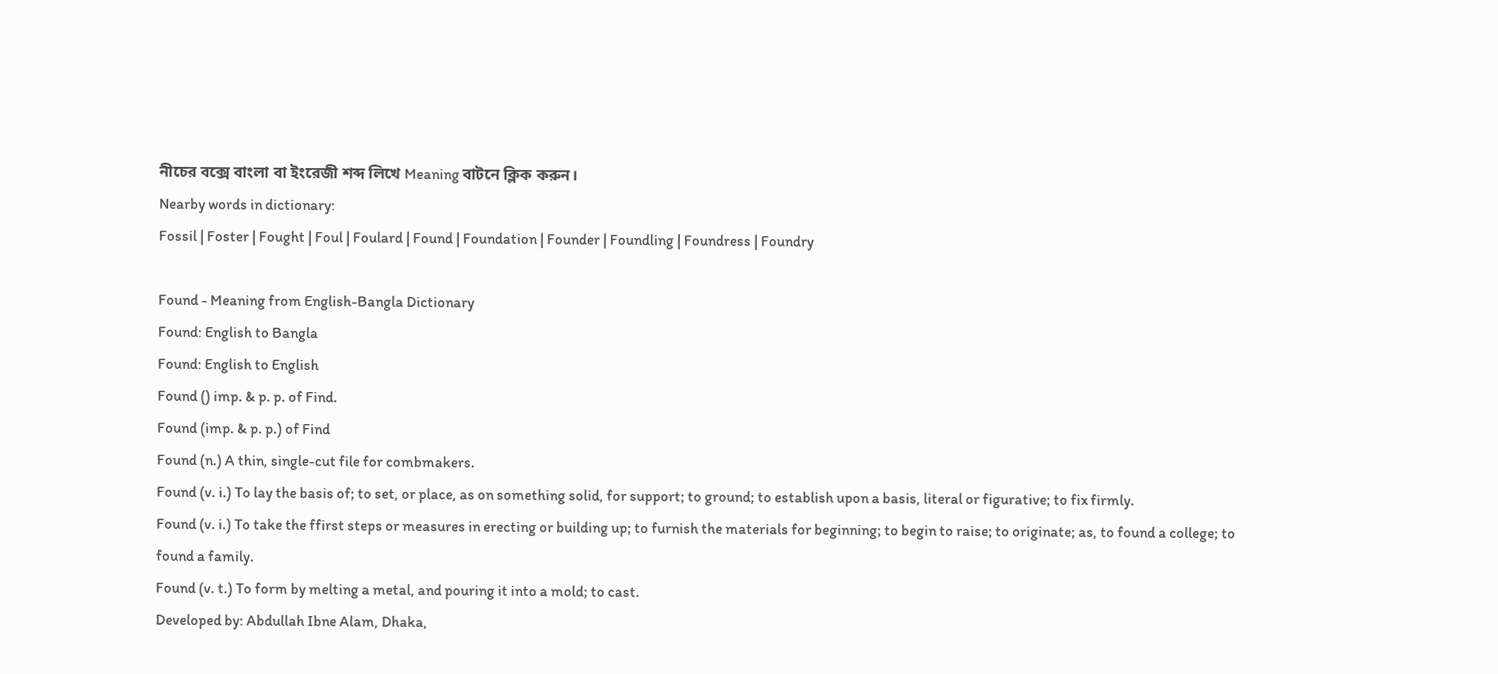নীচের বক্সে বাংলা বা ইংরেজী শব্দ লিখে Meaning বাটনে ক্লিক করুন।
Nearby words in dictionary:
Fossil | Foster | Fought | Foul | Foulard | Found | Foundation | Founder | Foundling | Foundress | Foundry

Found - Meaning from English-Bangla Dictionary
Found: English to Bangla
Found: English to English
Found () imp. & p. p. of Find.
Found (imp. & p. p.) of Find
Found (n.) A thin, single-cut file for combmakers.
Found (v. i.) To lay the basis of; to set, or place, as on something solid, for support; to ground; to establish upon a basis, literal or figurative; to fix firmly.
Found (v. i.) To take the ffirst steps or measures in erecting or building up; to furnish the materials for beginning; to begin to raise; to originate; as, to found a college; to found a family.
Found (v. t.) To form by melting a metal, and pouring it into a mold; to cast.
Developed by: Abdullah Ibne Alam, Dhaka,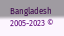Bangladesh
2005-2023 ©